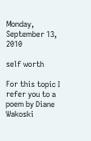Monday, September 13, 2010

self worth

For this topic I refer you to a poem by Diane Wakoski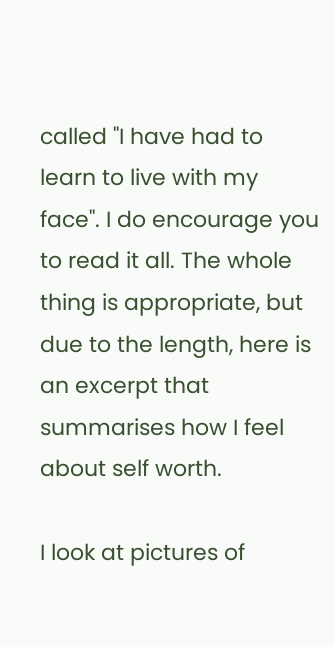called "I have had to learn to live with my face". I do encourage you to read it all. The whole thing is appropriate, but due to the length, here is an excerpt that summarises how I feel about self worth.

I look at pictures of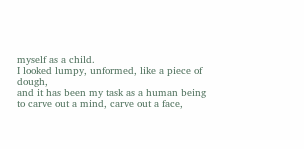myself as a child.
I looked lumpy, unformed, like a piece of dough,
and it has been my task as a human being
to carve out a mind, carve out a face,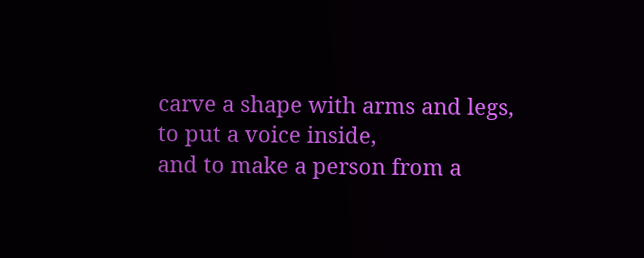carve a shape with arms and legs, to put a voice inside,
and to make a person from a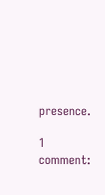presence.

1 comment: